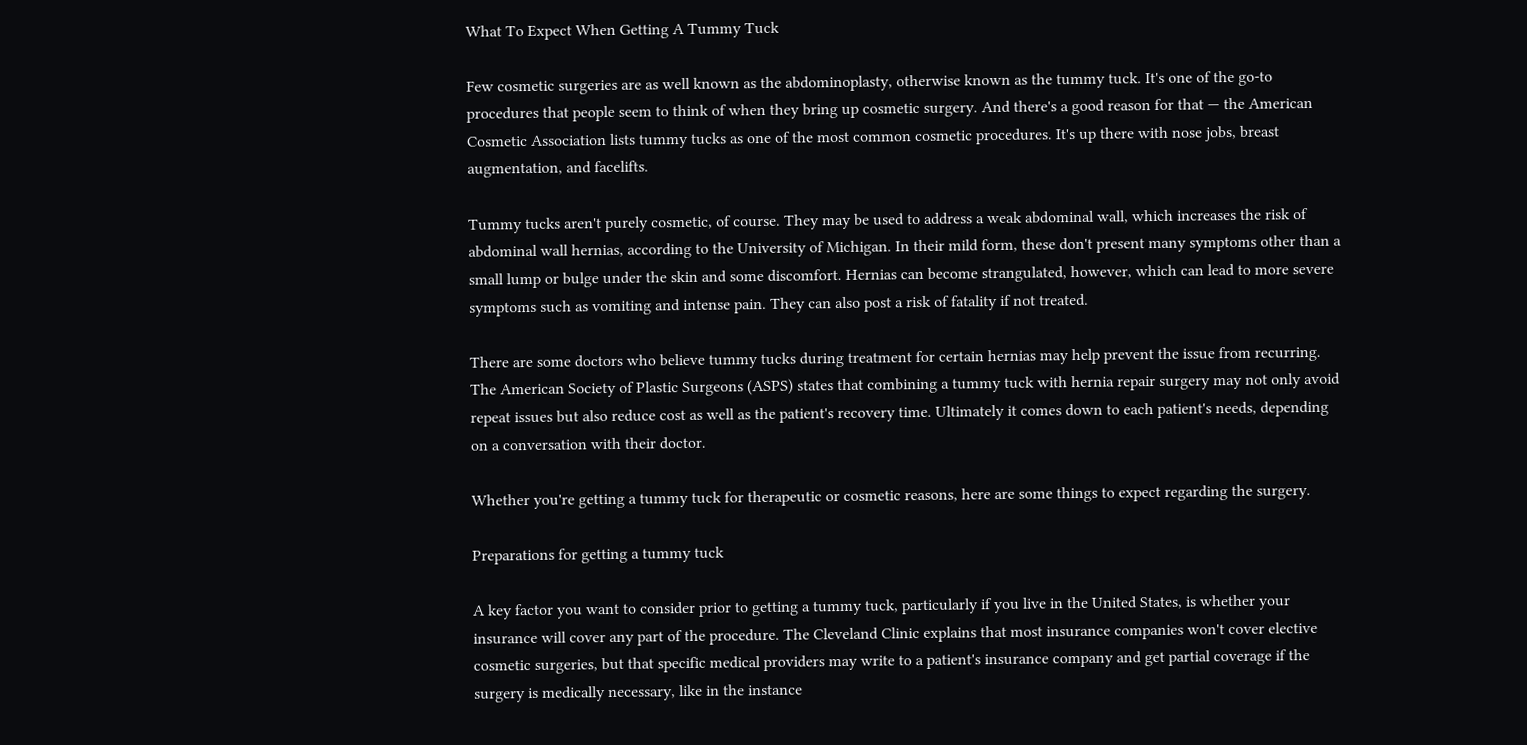What To Expect When Getting A Tummy Tuck

Few cosmetic surgeries are as well known as the abdominoplasty, otherwise known as the tummy tuck. It's one of the go-to procedures that people seem to think of when they bring up cosmetic surgery. And there's a good reason for that — the American Cosmetic Association lists tummy tucks as one of the most common cosmetic procedures. It's up there with nose jobs, breast augmentation, and facelifts.

Tummy tucks aren't purely cosmetic, of course. They may be used to address a weak abdominal wall, which increases the risk of abdominal wall hernias, according to the University of Michigan. In their mild form, these don't present many symptoms other than a small lump or bulge under the skin and some discomfort. Hernias can become strangulated, however, which can lead to more severe symptoms such as vomiting and intense pain. They can also post a risk of fatality if not treated.

There are some doctors who believe tummy tucks during treatment for certain hernias may help prevent the issue from recurring. The American Society of Plastic Surgeons (ASPS) states that combining a tummy tuck with hernia repair surgery may not only avoid repeat issues but also reduce cost as well as the patient's recovery time. Ultimately it comes down to each patient's needs, depending on a conversation with their doctor.

Whether you're getting a tummy tuck for therapeutic or cosmetic reasons, here are some things to expect regarding the surgery.

Preparations for getting a tummy tuck

A key factor you want to consider prior to getting a tummy tuck, particularly if you live in the United States, is whether your insurance will cover any part of the procedure. The Cleveland Clinic explains that most insurance companies won't cover elective cosmetic surgeries, but that specific medical providers may write to a patient's insurance company and get partial coverage if the surgery is medically necessary, like in the instance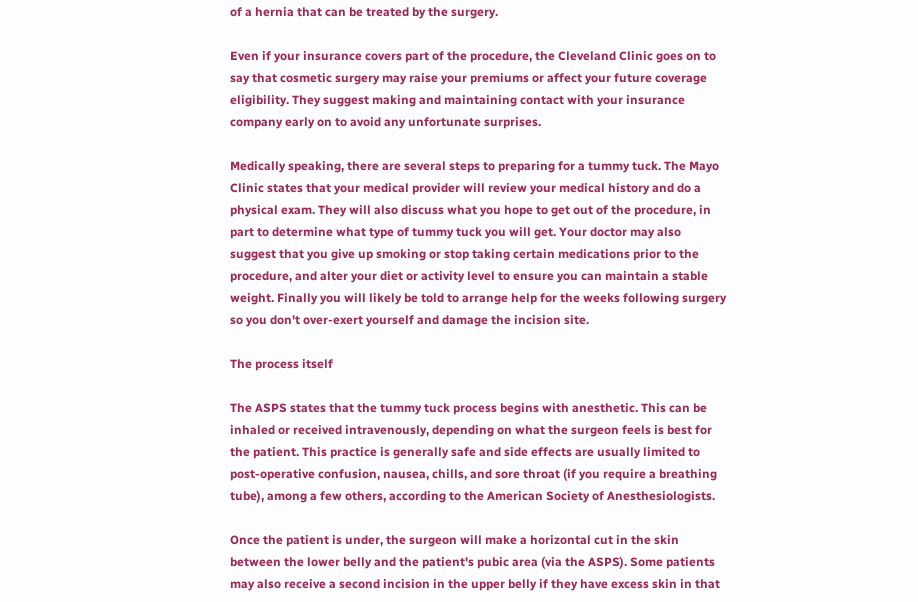of a hernia that can be treated by the surgery.

Even if your insurance covers part of the procedure, the Cleveland Clinic goes on to say that cosmetic surgery may raise your premiums or affect your future coverage eligibility. They suggest making and maintaining contact with your insurance company early on to avoid any unfortunate surprises.

Medically speaking, there are several steps to preparing for a tummy tuck. The Mayo Clinic states that your medical provider will review your medical history and do a physical exam. They will also discuss what you hope to get out of the procedure, in part to determine what type of tummy tuck you will get. Your doctor may also suggest that you give up smoking or stop taking certain medications prior to the procedure, and alter your diet or activity level to ensure you can maintain a stable weight. Finally you will likely be told to arrange help for the weeks following surgery so you don't over-exert yourself and damage the incision site.

The process itself

The ASPS states that the tummy tuck process begins with anesthetic. This can be inhaled or received intravenously, depending on what the surgeon feels is best for the patient. This practice is generally safe and side effects are usually limited to post-operative confusion, nausea, chills, and sore throat (if you require a breathing tube), among a few others, according to the American Society of Anesthesiologists.

Once the patient is under, the surgeon will make a horizontal cut in the skin between the lower belly and the patient's pubic area (via the ASPS). Some patients may also receive a second incision in the upper belly if they have excess skin in that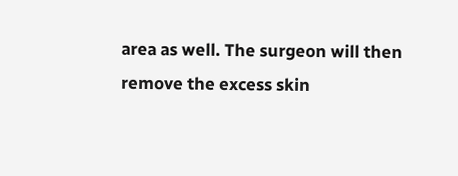area as well. The surgeon will then remove the excess skin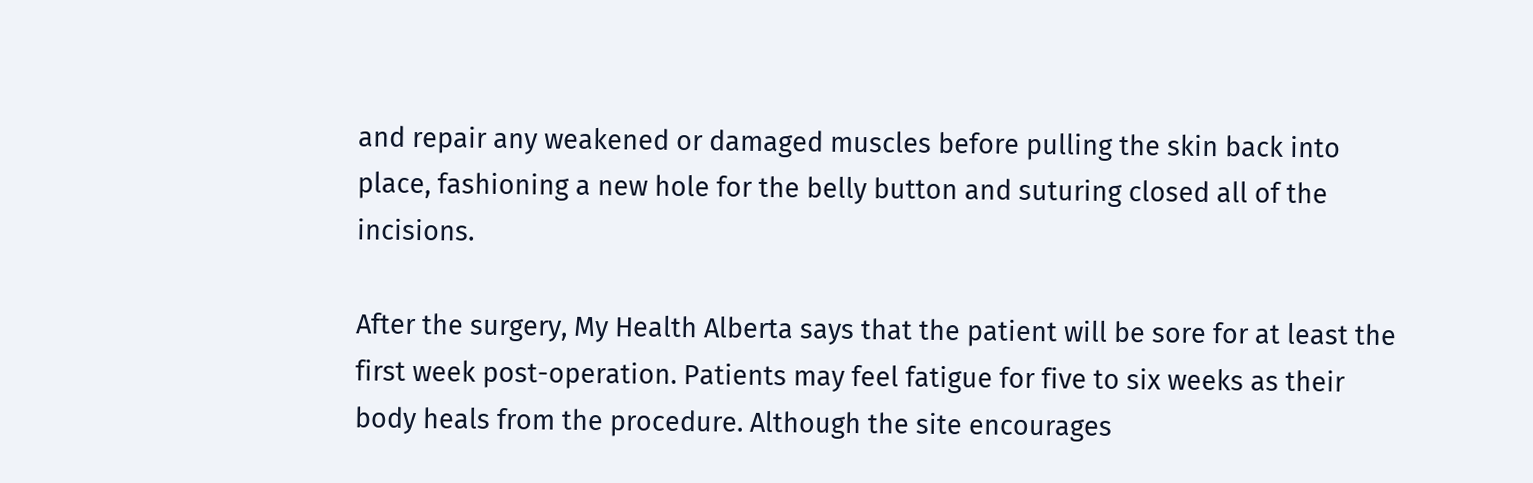and repair any weakened or damaged muscles before pulling the skin back into place, fashioning a new hole for the belly button and suturing closed all of the incisions.

After the surgery, My Health Alberta says that the patient will be sore for at least the first week post-operation. Patients may feel fatigue for five to six weeks as their body heals from the procedure. Although the site encourages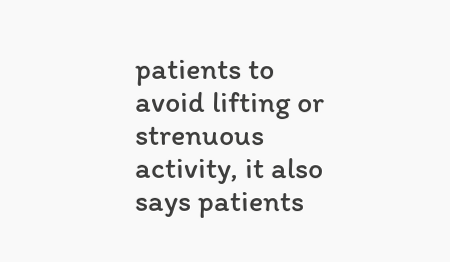patients to avoid lifting or strenuous activity, it also says patients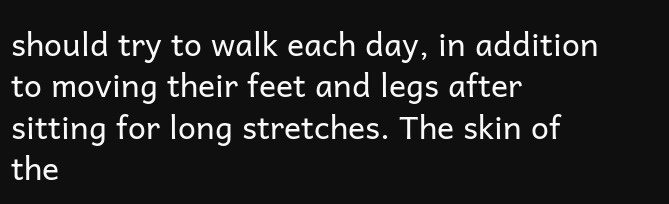should try to walk each day, in addition to moving their feet and legs after sitting for long stretches. The skin of the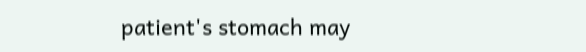patient's stomach may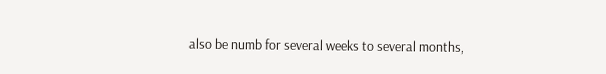also be numb for several weeks to several months,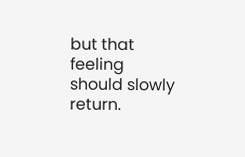but that feeling should slowly return.